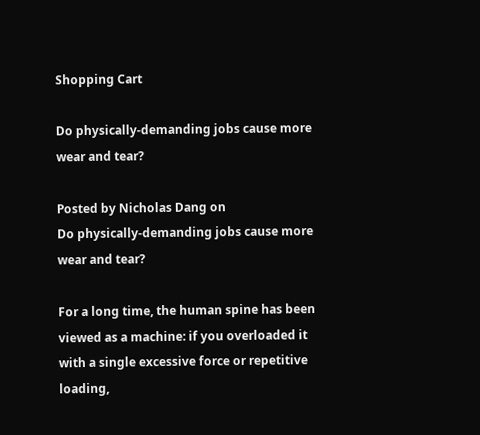Shopping Cart

Do physically-demanding jobs cause more wear and tear?

Posted by Nicholas Dang on
Do physically-demanding jobs cause more wear and tear?

For a long time, the human spine has been viewed as a machine: if you overloaded it with a single excessive force or repetitive loading,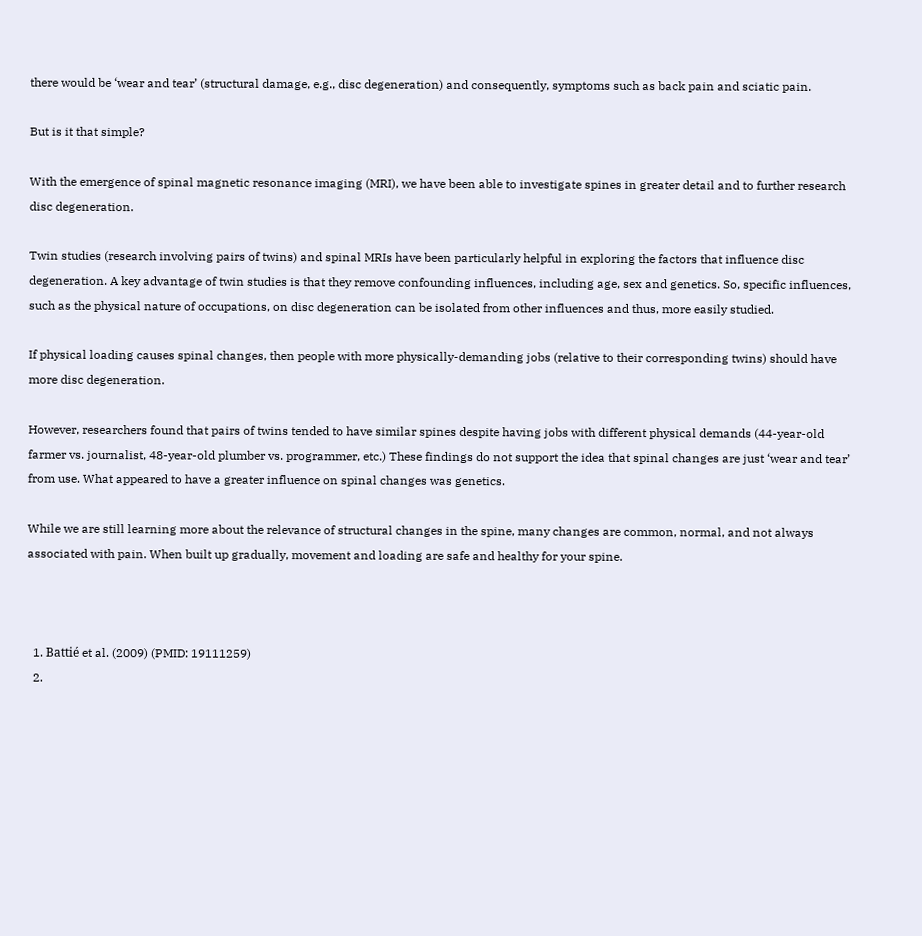there would be ‘wear and tear’ (structural damage, e.g., disc degeneration) and consequently, symptoms such as back pain and sciatic pain.

But is it that simple?

With the emergence of spinal magnetic resonance imaging (MRI), we have been able to investigate spines in greater detail and to further research disc degeneration.

Twin studies (research involving pairs of twins) and spinal MRIs have been particularly helpful in exploring the factors that influence disc degeneration. A key advantage of twin studies is that they remove confounding influences, including age, sex and genetics. So, specific influences, such as the physical nature of occupations, on disc degeneration can be isolated from other influences and thus, more easily studied.

If physical loading causes spinal changes, then people with more physically-demanding jobs (relative to their corresponding twins) should have more disc degeneration.

However, researchers found that pairs of twins tended to have similar spines despite having jobs with different physical demands (44-year-old farmer vs. journalist, 48-year-old plumber vs. programmer, etc.) These findings do not support the idea that spinal changes are just ‘wear and tear’ from use. What appeared to have a greater influence on spinal changes was genetics.

While we are still learning more about the relevance of structural changes in the spine, many changes are common, normal, and not always associated with pain. When built up gradually, movement and loading are safe and healthy for your spine.



  1. Battié et al. (2009) (PMID: 19111259)
  2.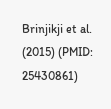Brinjikji et al. (2015) (PMID: 25430861)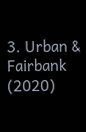3. Urban & Fairbank (2020)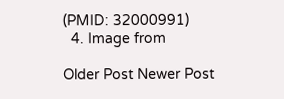(PMID: 32000991)
  4. Image from

Older Post Newer Post